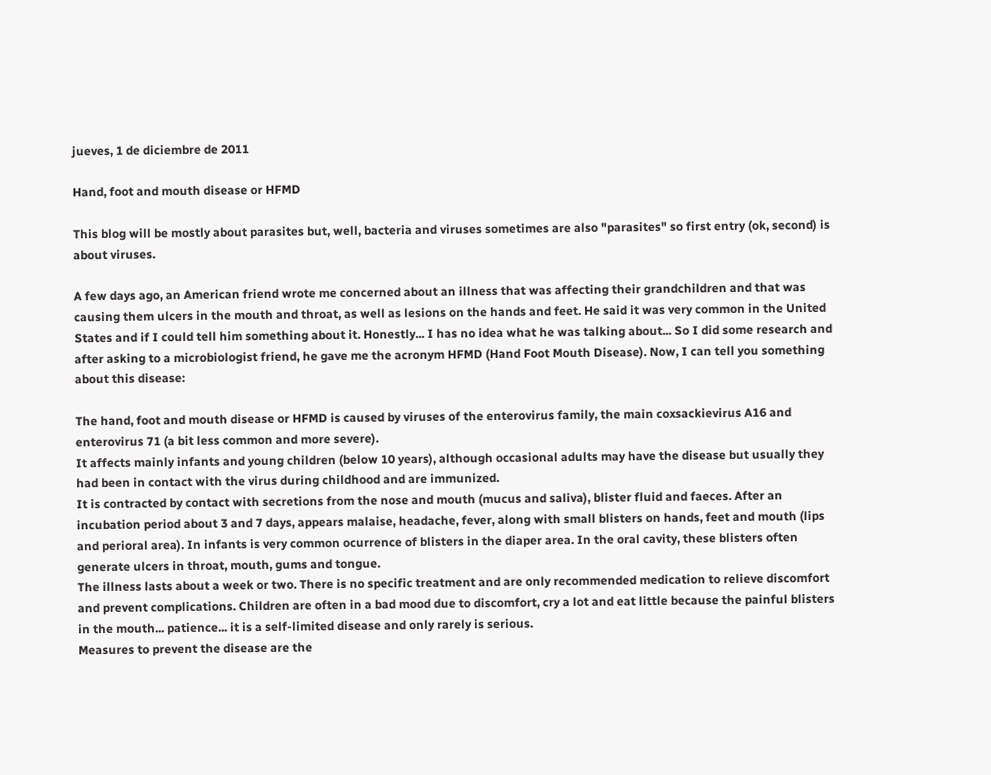jueves, 1 de diciembre de 2011

Hand, foot and mouth disease or HFMD

This blog will be mostly about parasites but, well, bacteria and viruses sometimes are also "parasites" so first entry (ok, second) is about viruses.

A few days ago, an American friend wrote me concerned about an illness that was affecting their grandchildren and that was causing them ulcers in the mouth and throat, as well as lesions on the hands and feet. He said it was very common in the United States and if I could tell him something about it. Honestly... I has no idea what he was talking about... So I did some research and after asking to a microbiologist friend, he gave me the acronym HFMD (Hand Foot Mouth Disease). Now, I can tell you something about this disease:

The hand, foot and mouth disease or HFMD is caused by viruses of the enterovirus family, the main coxsackievirus A16 and enterovirus 71 (a bit less common and more severe).
It affects mainly infants and young children (below 10 years), although occasional adults may have the disease but usually they had been in contact with the virus during childhood and are immunized.
It is contracted by contact with secretions from the nose and mouth (mucus and saliva), blister fluid and faeces. After an incubation period about 3 and 7 days, appears malaise, headache, fever, along with small blisters on hands, feet and mouth (lips and perioral area). In infants is very common ocurrence of blisters in the diaper area. In the oral cavity, these blisters often generate ulcers in throat, mouth, gums and tongue.
The illness lasts about a week or two. There is no specific treatment and are only recommended medication to relieve discomfort and prevent complications. Children are often in a bad mood due to discomfort, cry a lot and eat little because the painful blisters in the mouth... patience... it is a self-limited disease and only rarely is serious.
Measures to prevent the disease are the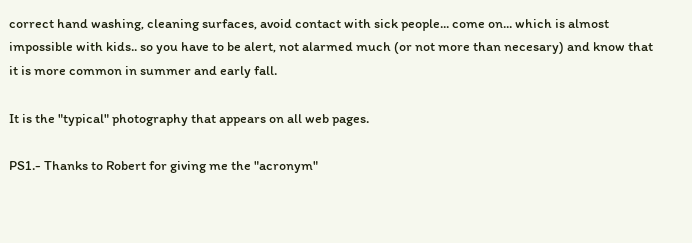correct hand washing, cleaning surfaces, avoid contact with sick people... come on... which is almost impossible with kids.. so you have to be alert, not alarmed much (or not more than necesary) and know that it is more common in summer and early fall.

It is the "typical" photography that appears on all web pages.

PS1.- Thanks to Robert for giving me the "acronym"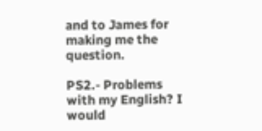and to James for making me the question.

PS2.- Problems with my English? I would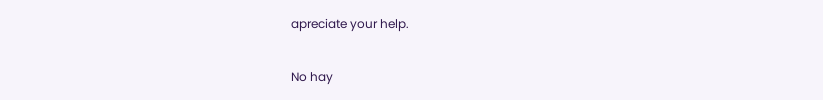apreciate your help.

No hay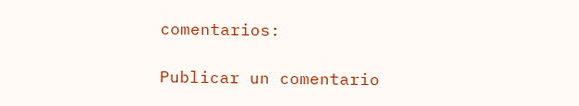comentarios:

Publicar un comentario